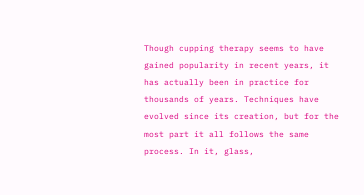Though cupping therapy seems to have gained popularity in recent years, it has actually been in practice for thousands of years. Techniques have evolved since its creation, but for the most part it all follows the same process. In it, glass,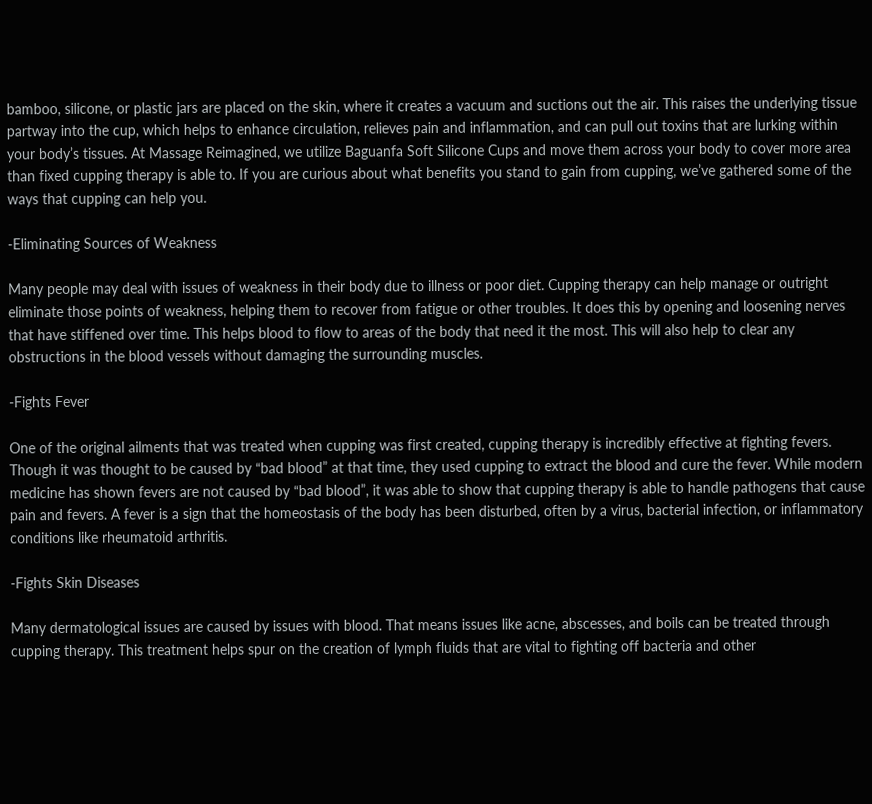bamboo, silicone, or plastic jars are placed on the skin, where it creates a vacuum and suctions out the air. This raises the underlying tissue partway into the cup, which helps to enhance circulation, relieves pain and inflammation, and can pull out toxins that are lurking within your body’s tissues. At Massage Reimagined, we utilize Baguanfa Soft Silicone Cups and move them across your body to cover more area than fixed cupping therapy is able to. If you are curious about what benefits you stand to gain from cupping, we’ve gathered some of the ways that cupping can help you.

-Eliminating Sources of Weakness

Many people may deal with issues of weakness in their body due to illness or poor diet. Cupping therapy can help manage or outright eliminate those points of weakness, helping them to recover from fatigue or other troubles. It does this by opening and loosening nerves that have stiffened over time. This helps blood to flow to areas of the body that need it the most. This will also help to clear any obstructions in the blood vessels without damaging the surrounding muscles.

-Fights Fever

One of the original ailments that was treated when cupping was first created, cupping therapy is incredibly effective at fighting fevers. Though it was thought to be caused by “bad blood” at that time, they used cupping to extract the blood and cure the fever. While modern medicine has shown fevers are not caused by “bad blood”, it was able to show that cupping therapy is able to handle pathogens that cause pain and fevers. A fever is a sign that the homeostasis of the body has been disturbed, often by a virus, bacterial infection, or inflammatory conditions like rheumatoid arthritis.

-Fights Skin Diseases

Many dermatological issues are caused by issues with blood. That means issues like acne, abscesses, and boils can be treated through cupping therapy. This treatment helps spur on the creation of lymph fluids that are vital to fighting off bacteria and other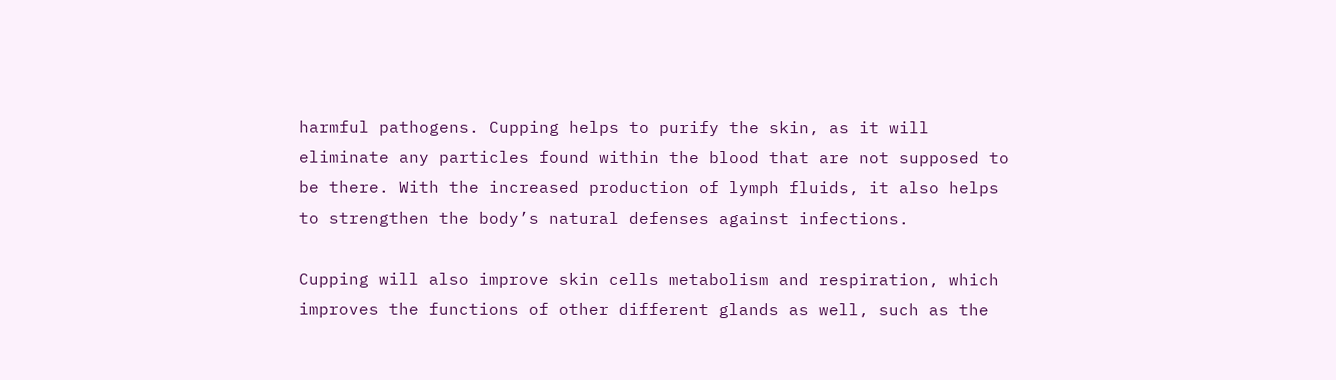harmful pathogens. Cupping helps to purify the skin, as it will eliminate any particles found within the blood that are not supposed to be there. With the increased production of lymph fluids, it also helps to strengthen the body’s natural defenses against infections.

Cupping will also improve skin cells metabolism and respiration, which improves the functions of other different glands as well, such as the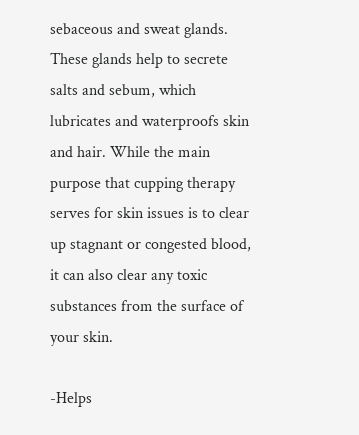sebaceous and sweat glands. These glands help to secrete salts and sebum, which lubricates and waterproofs skin and hair. While the main purpose that cupping therapy serves for skin issues is to clear up stagnant or congested blood, it can also clear any toxic substances from the surface of your skin.

-Helps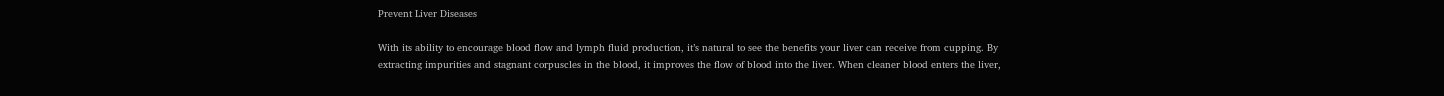Prevent Liver Diseases

With its ability to encourage blood flow and lymph fluid production, it’s natural to see the benefits your liver can receive from cupping. By extracting impurities and stagnant corpuscles in the blood, it improves the flow of blood into the liver. When cleaner blood enters the liver,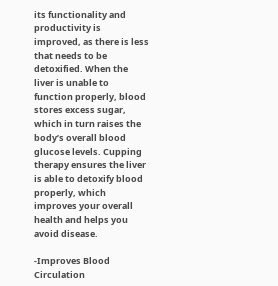its functionality and productivity is improved, as there is less that needs to be detoxified. When the liver is unable to function properly, blood stores excess sugar, which in turn raises the body’s overall blood glucose levels. Cupping therapy ensures the liver is able to detoxify blood properly, which improves your overall health and helps you avoid disease.

-Improves Blood Circulation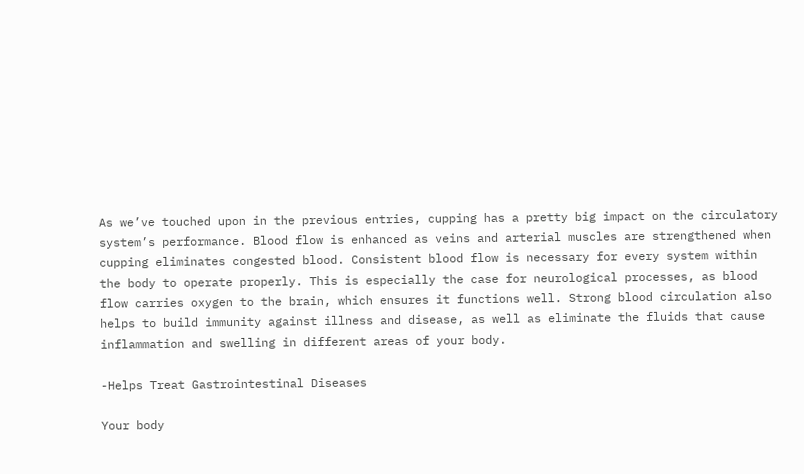As we’ve touched upon in the previous entries, cupping has a pretty big impact on the circulatory system’s performance. Blood flow is enhanced as veins and arterial muscles are strengthened when cupping eliminates congested blood. Consistent blood flow is necessary for every system within the body to operate properly. This is especially the case for neurological processes, as blood flow carries oxygen to the brain, which ensures it functions well. Strong blood circulation also helps to build immunity against illness and disease, as well as eliminate the fluids that cause inflammation and swelling in different areas of your body.

-Helps Treat Gastrointestinal Diseases

Your body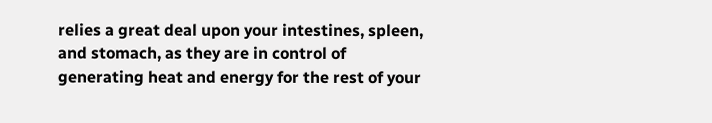relies a great deal upon your intestines, spleen, and stomach, as they are in control of generating heat and energy for the rest of your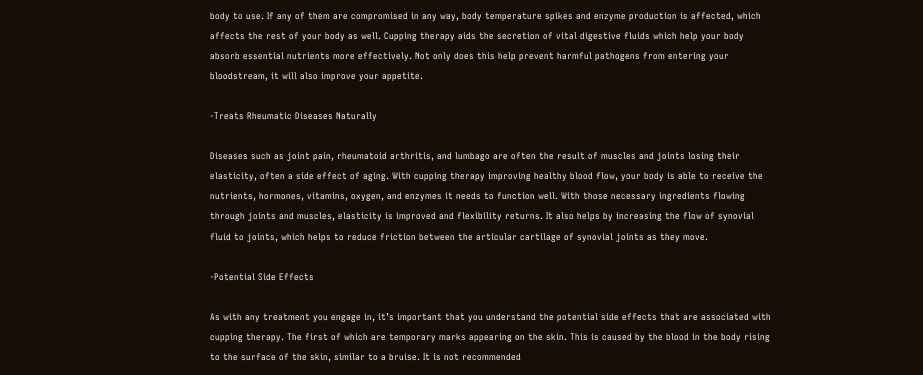body to use. If any of them are compromised in any way, body temperature spikes and enzyme production is affected, which affects the rest of your body as well. Cupping therapy aids the secretion of vital digestive fluids which help your body absorb essential nutrients more effectively. Not only does this help prevent harmful pathogens from entering your bloodstream, it will also improve your appetite.

-Treats Rheumatic Diseases Naturally

Diseases such as joint pain, rheumatoid arthritis, and lumbago are often the result of muscles and joints losing their elasticity, often a side effect of aging. With cupping therapy improving healthy blood flow, your body is able to receive the nutrients, hormones, vitamins, oxygen, and enzymes it needs to function well. With those necessary ingredients flowing through joints and muscles, elasticity is improved and flexibility returns. It also helps by increasing the flow of synovial fluid to joints, which helps to reduce friction between the articular cartilage of synovial joints as they move.

-Potential Side Effects

As with any treatment you engage in, it’s important that you understand the potential side effects that are associated with cupping therapy. The first of which are temporary marks appearing on the skin. This is caused by the blood in the body rising to the surface of the skin, similar to a bruise. It is not recommended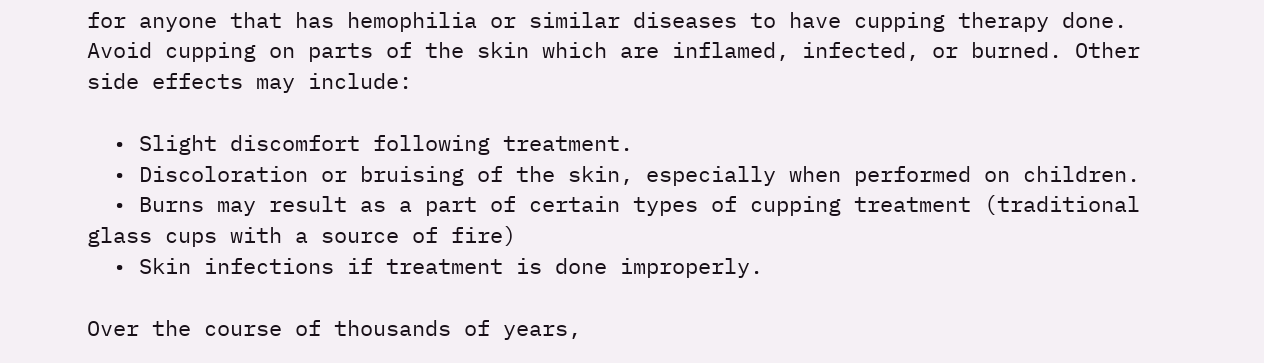for anyone that has hemophilia or similar diseases to have cupping therapy done. Avoid cupping on parts of the skin which are inflamed, infected, or burned. Other side effects may include:

  • Slight discomfort following treatment.
  • Discoloration or bruising of the skin, especially when performed on children.
  • Burns may result as a part of certain types of cupping treatment (traditional glass cups with a source of fire)
  • Skin infections if treatment is done improperly.

Over the course of thousands of years,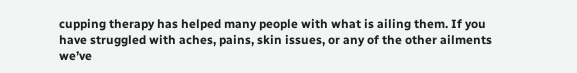cupping therapy has helped many people with what is ailing them. If you have struggled with aches, pains, skin issues, or any of the other ailments we’ve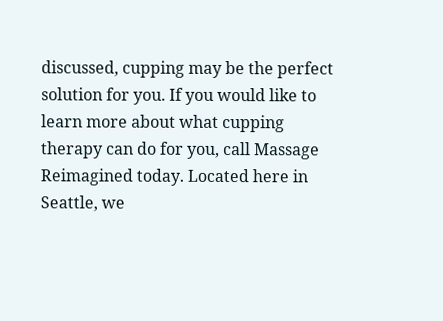discussed, cupping may be the perfect solution for you. If you would like to learn more about what cupping therapy can do for you, call Massage Reimagined today. Located here in Seattle, we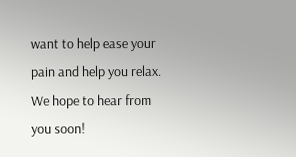want to help ease your pain and help you relax. We hope to hear from you soon!